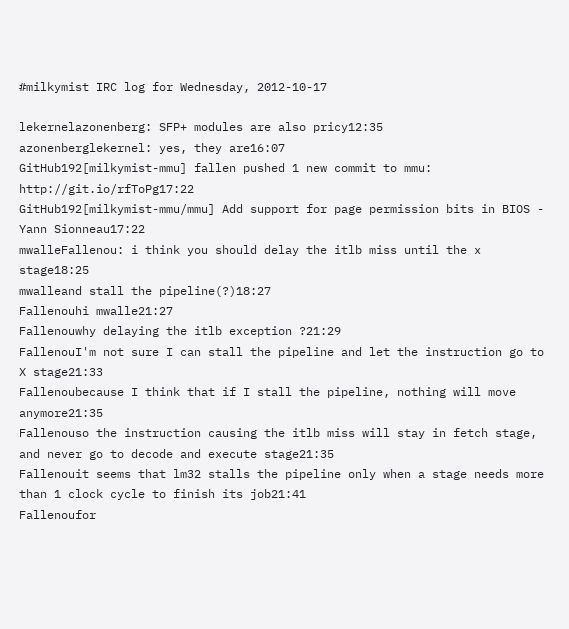#milkymist IRC log for Wednesday, 2012-10-17

lekernelazonenberg: SFP+ modules are also pricy12:35
azonenberglekernel: yes, they are16:07
GitHub192[milkymist-mmu] fallen pushed 1 new commit to mmu: http://git.io/rfToPg17:22
GitHub192[milkymist-mmu/mmu] Add support for page permission bits in BIOS - Yann Sionneau17:22
mwalleFallenou: i think you should delay the itlb miss until the x stage18:25
mwalleand stall the pipeline(?)18:27
Fallenouhi mwalle21:27
Fallenouwhy delaying the itlb exception ?21:29
FallenouI'm not sure I can stall the pipeline and let the instruction go to X stage21:33
Fallenoubecause I think that if I stall the pipeline, nothing will move anymore21:35
Fallenouso the instruction causing the itlb miss will stay in fetch stage, and never go to decode and execute stage21:35
Fallenouit seems that lm32 stalls the pipeline only when a stage needs more than 1 clock cycle to finish its job21:41
Fallenoufor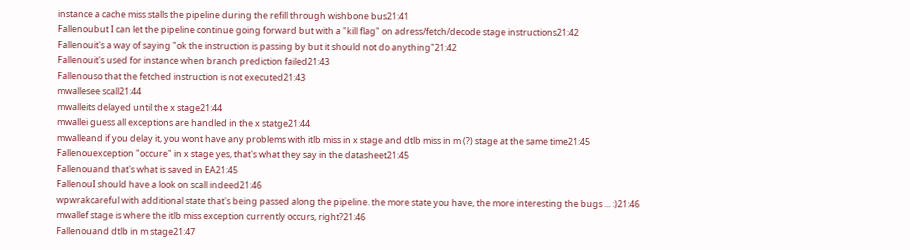instance a cache miss stalls the pipeline during the refill through wishbone bus21:41
Fallenoubut I can let the pipeline continue going forward but with a "kill flag" on adress/fetch/decode stage instructions21:42
Fallenouit's a way of saying "ok the instruction is passing by but it should not do anything"21:42
Fallenouit's used for instance when branch prediction failed21:43
Fallenouso that the fetched instruction is not executed21:43
mwallesee scall21:44
mwalleits delayed until the x stage21:44
mwallei guess all exceptions are handled in the x statge21:44
mwalleand if you delay it, you wont have any problems with itlb miss in x stage and dtlb miss in m (?) stage at the same time21:45
Fallenouexception "occure" in x stage yes, that's what they say in the datasheet21:45
Fallenouand that's what is saved in EA21:45
FallenouI should have a look on scall indeed21:46
wpwrakcareful with additional state that's being passed along the pipeline. the more state you have, the more interesting the bugs ... :)21:46
mwallef stage is where the itlb miss exception currently occurs, right?21:46
Fallenouand dtlb in m stage21:47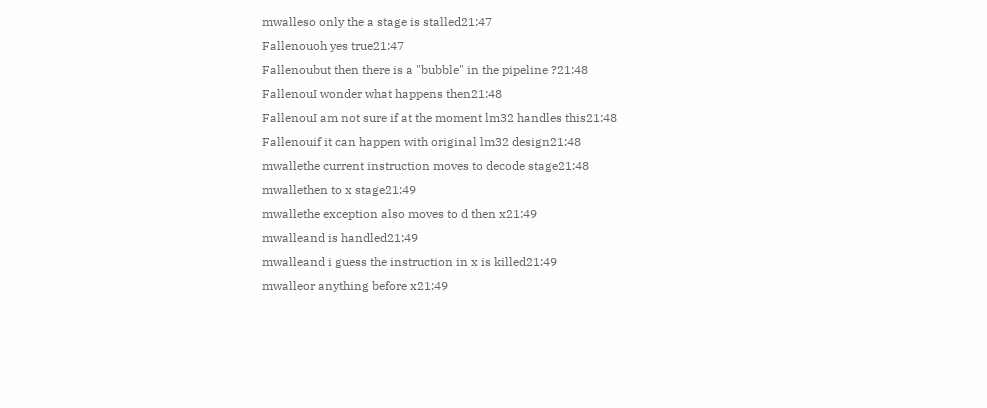mwalleso only the a stage is stalled21:47
Fallenouoh yes true21:47
Fallenoubut then there is a "bubble" in the pipeline ?21:48
FallenouI wonder what happens then21:48
FallenouI am not sure if at the moment lm32 handles this21:48
Fallenouif it can happen with original lm32 design21:48
mwallethe current instruction moves to decode stage21:48
mwallethen to x stage21:49
mwallethe exception also moves to d then x21:49
mwalleand is handled21:49
mwalleand i guess the instruction in x is killed21:49
mwalleor anything before x21:49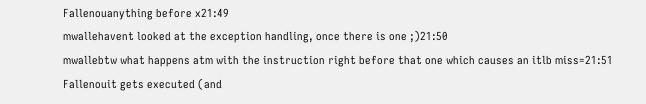Fallenouanything before x21:49
mwallehavent looked at the exception handling, once there is one ;)21:50
mwallebtw what happens atm with the instruction right before that one which causes an itlb miss=21:51
Fallenouit gets executed (and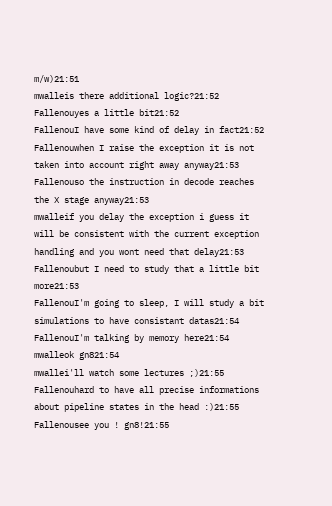m/w)21:51
mwalleis there additional logic?21:52
Fallenouyes a little bit21:52
FallenouI have some kind of delay in fact21:52
Fallenouwhen I raise the exception it is not taken into account right away anyway21:53
Fallenouso the instruction in decode reaches the X stage anyway21:53
mwalleif you delay the exception i guess it will be consistent with the current exception handling and you wont need that delay21:53
Fallenoubut I need to study that a little bit more21:53
FallenouI'm going to sleep, I will study a bit simulations to have consistant datas21:54
FallenouI'm talking by memory here21:54
mwalleok gn821:54
mwallei'll watch some lectures ;)21:55
Fallenouhard to have all precise informations about pipeline states in the head :)21:55
Fallenousee you ! gn8!21:55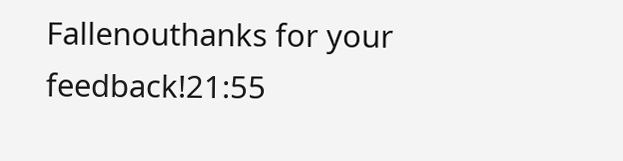Fallenouthanks for your feedback!21:55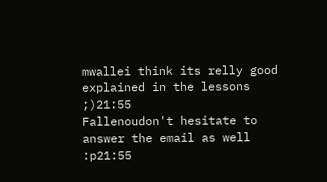mwallei think its relly good explained in the lessons ;)21:55
Fallenoudon't hesitate to answer the email as well :p21:55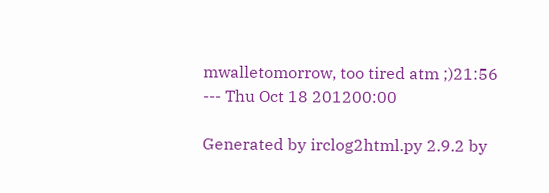mwalletomorrow, too tired atm ;)21:56
--- Thu Oct 18 201200:00

Generated by irclog2html.py 2.9.2 by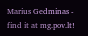Marius Gedminas - find it at mg.pov.lt!